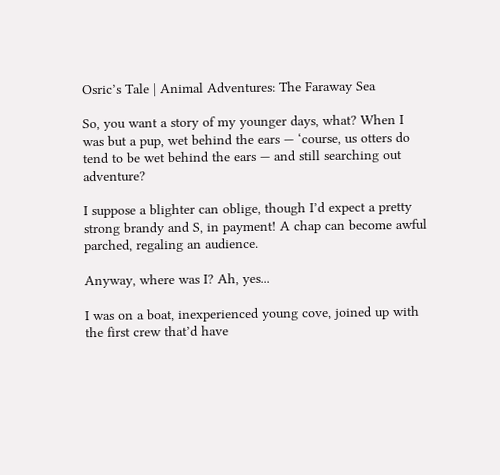Osric’s Tale | Animal Adventures: The Faraway Sea

So, you want a story of my younger days, what? When I was but a pup, wet behind the ears — ‘course, us otters do tend to be wet behind the ears — and still searching out adventure?

I suppose a blighter can oblige, though I’d expect a pretty strong brandy and S, in payment! A chap can become awful parched, regaling an audience.

Anyway, where was I? Ah, yes...

I was on a boat, inexperienced young cove, joined up with the first crew that’d have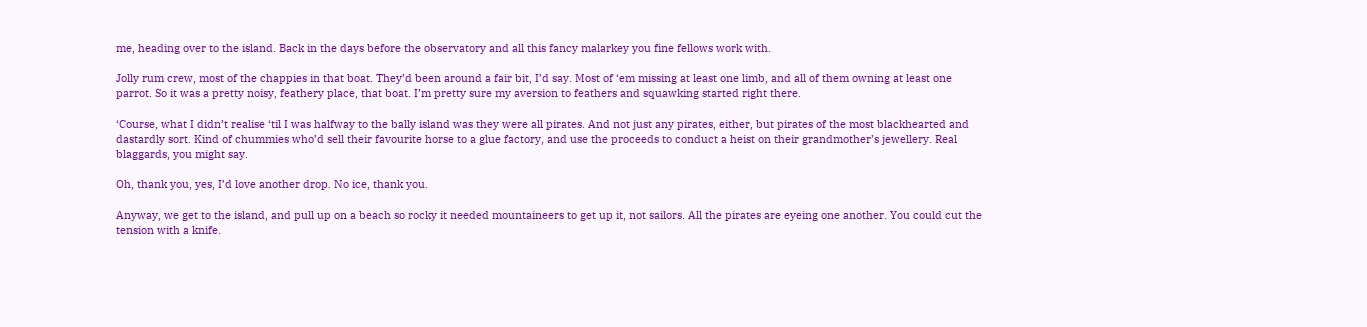me, heading over to the island. Back in the days before the observatory and all this fancy malarkey you fine fellows work with.

Jolly rum crew, most of the chappies in that boat. They’d been around a fair bit, I’d say. Most of ‘em missing at least one limb, and all of them owning at least one parrot. So it was a pretty noisy, feathery place, that boat. I’m pretty sure my aversion to feathers and squawking started right there.

‘Course, what I didn’t realise ‘til I was halfway to the bally island was they were all pirates. And not just any pirates, either, but pirates of the most blackhearted and dastardly sort. Kind of chummies who’d sell their favourite horse to a glue factory, and use the proceeds to conduct a heist on their grandmother’s jewellery. Real blaggards, you might say.

Oh, thank you, yes, I’d love another drop. No ice, thank you.

Anyway, we get to the island, and pull up on a beach so rocky it needed mountaineers to get up it, not sailors. All the pirates are eyeing one another. You could cut the tension with a knife.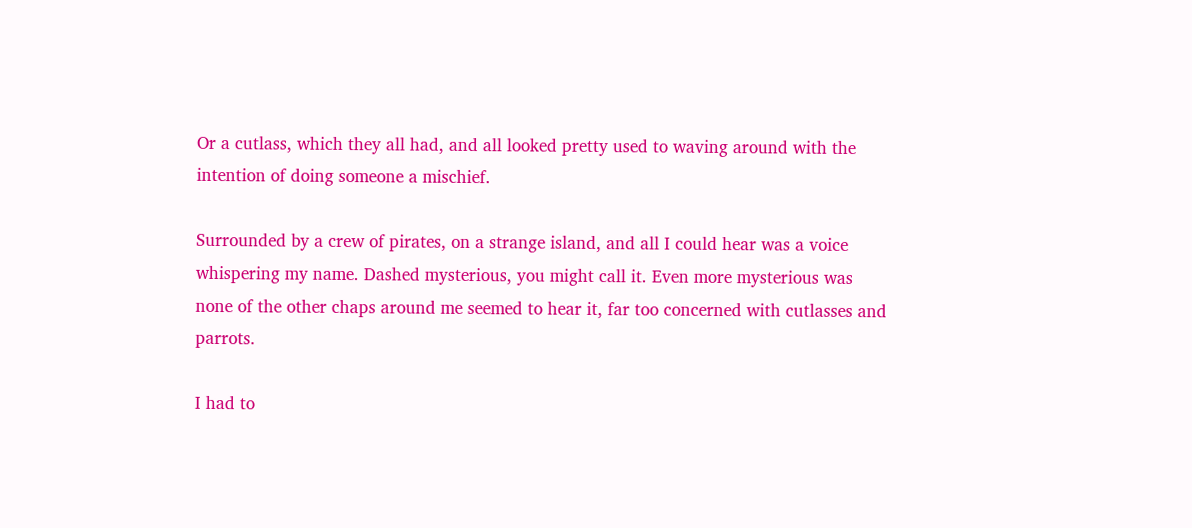Or a cutlass, which they all had, and all looked pretty used to waving around with the intention of doing someone a mischief.

Surrounded by a crew of pirates, on a strange island, and all I could hear was a voice whispering my name. Dashed mysterious, you might call it. Even more mysterious was none of the other chaps around me seemed to hear it, far too concerned with cutlasses and parrots.

I had to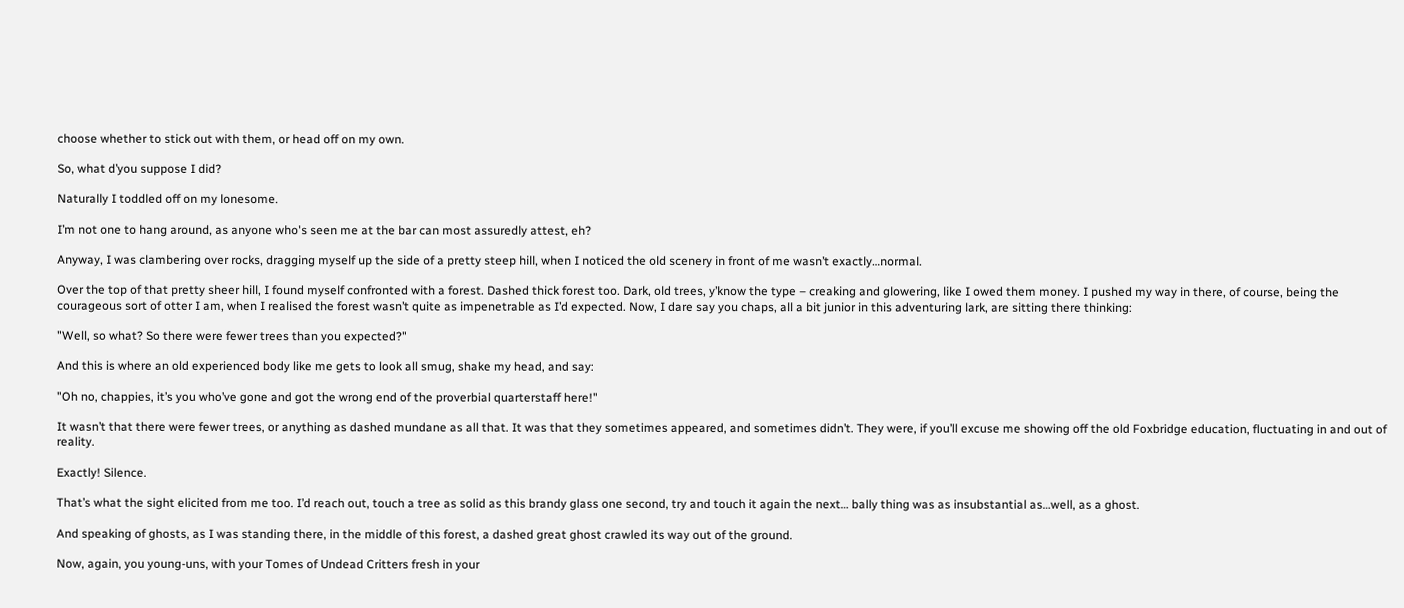choose whether to stick out with them, or head off on my own.

So, what d’you suppose I did?

Naturally I toddled off on my lonesome.

I’m not one to hang around, as anyone who's seen me at the bar can most assuredly attest, eh?

Anyway, I was clambering over rocks, dragging myself up the side of a pretty steep hill, when I noticed the old scenery in front of me wasn’t exactly…normal.

Over the top of that pretty sheer hill, I found myself confronted with a forest. Dashed thick forest too. Dark, old trees, y’know the type – creaking and glowering, like I owed them money. I pushed my way in there, of course, being the courageous sort of otter I am, when I realised the forest wasn’t quite as impenetrable as I’d expected. Now, I dare say you chaps, all a bit junior in this adventuring lark, are sitting there thinking:

"Well, so what? So there were fewer trees than you expected?"

And this is where an old experienced body like me gets to look all smug, shake my head, and say:

"Oh no, chappies, it’s you who’ve gone and got the wrong end of the proverbial quarterstaff here!"

It wasn’t that there were fewer trees, or anything as dashed mundane as all that. It was that they sometimes appeared, and sometimes didn’t. They were, if you’ll excuse me showing off the old Foxbridge education, fluctuating in and out of reality.

Exactly! Silence.

That’s what the sight elicited from me too. I’d reach out, touch a tree as solid as this brandy glass one second, try and touch it again the next… bally thing was as insubstantial as…well, as a ghost.

And speaking of ghosts, as I was standing there, in the middle of this forest, a dashed great ghost crawled its way out of the ground.

Now, again, you young-uns, with your Tomes of Undead Critters fresh in your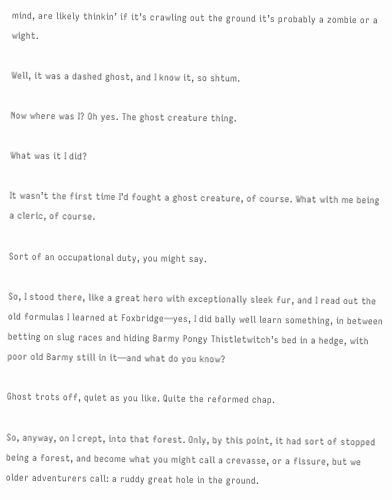mind, are likely thinkin’ if it’s crawling out the ground it’s probably a zombie or a wight.

Well, it was a dashed ghost, and I know it, so shtum.

Now where was I? Oh yes. The ghost creature thing.

What was it I did?

It wasn’t the first time I’d fought a ghost creature, of course. What with me being a cleric, of course.

Sort of an occupational duty, you might say.

So, I stood there, like a great hero with exceptionally sleek fur, and I read out the old formulas I learned at Foxbridge—yes, I did bally well learn something, in between betting on slug races and hiding Barmy Pongy Thistletwitch’s bed in a hedge, with poor old Barmy still in it—and what do you know?

Ghost trots off, quiet as you like. Quite the reformed chap.

So, anyway, on I crept, into that forest. Only, by this point, it had sort of stopped being a forest, and become what you might call a crevasse, or a fissure, but we older adventurers call: a ruddy great hole in the ground.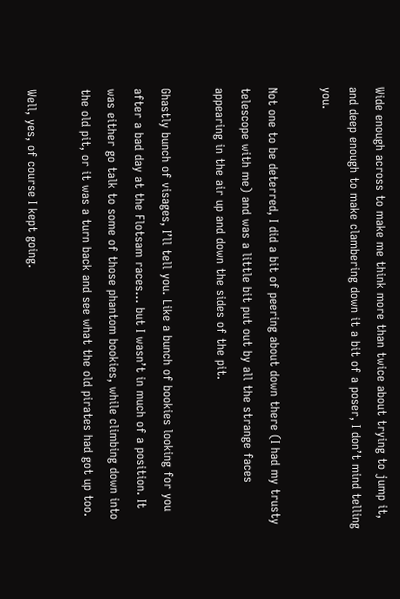Wide enough across to make me think more than twice about trying to jump it, and deep enough to make clambering down it a bit of a poser, I don’t mind telling you.

Not one to be deterred, I did a bit of peering about down there (I had my trusty telescope with me) and was a little bit put out by all the strange faces appearing in the air up and down the sides of the pit.

Ghastly bunch of visages, I’ll tell you. Like a bunch of bookies looking for you after a bad day at the Flotsam races… but I wasn’t in much of a position. It was either go talk to some of those phantom bookies, while climbing down into the old pit, or it was a turn back and see what the old pirates had got up too.

Well, yes, of course I kept going.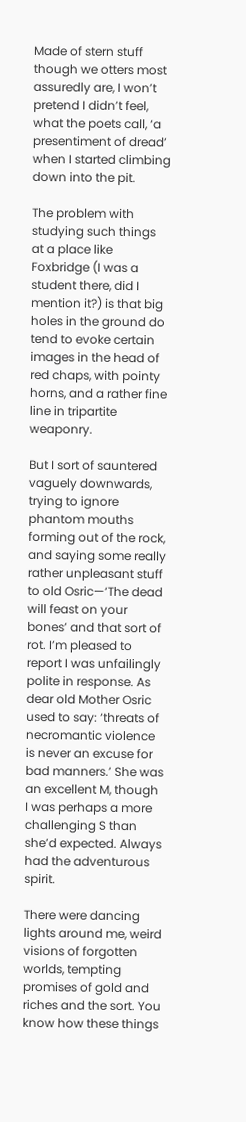Made of stern stuff though we otters most assuredly are, I won’t pretend I didn’t feel, what the poets call, ‘a presentiment of dread’ when I started climbing down into the pit.

The problem with studying such things at a place like Foxbridge (I was a student there, did I mention it?) is that big holes in the ground do tend to evoke certain images in the head of red chaps, with pointy horns, and a rather fine line in tripartite weaponry.

But I sort of sauntered vaguely downwards, trying to ignore phantom mouths forming out of the rock, and saying some really rather unpleasant stuff to old Osric—‘The dead will feast on your bones’ and that sort of rot. I’m pleased to report I was unfailingly polite in response. As dear old Mother Osric used to say: ‘threats of necromantic violence is never an excuse for bad manners.’ She was an excellent M, though I was perhaps a more challenging S than she’d expected. Always had the adventurous spirit.

There were dancing lights around me, weird visions of forgotten worlds, tempting promises of gold and riches and the sort. You know how these things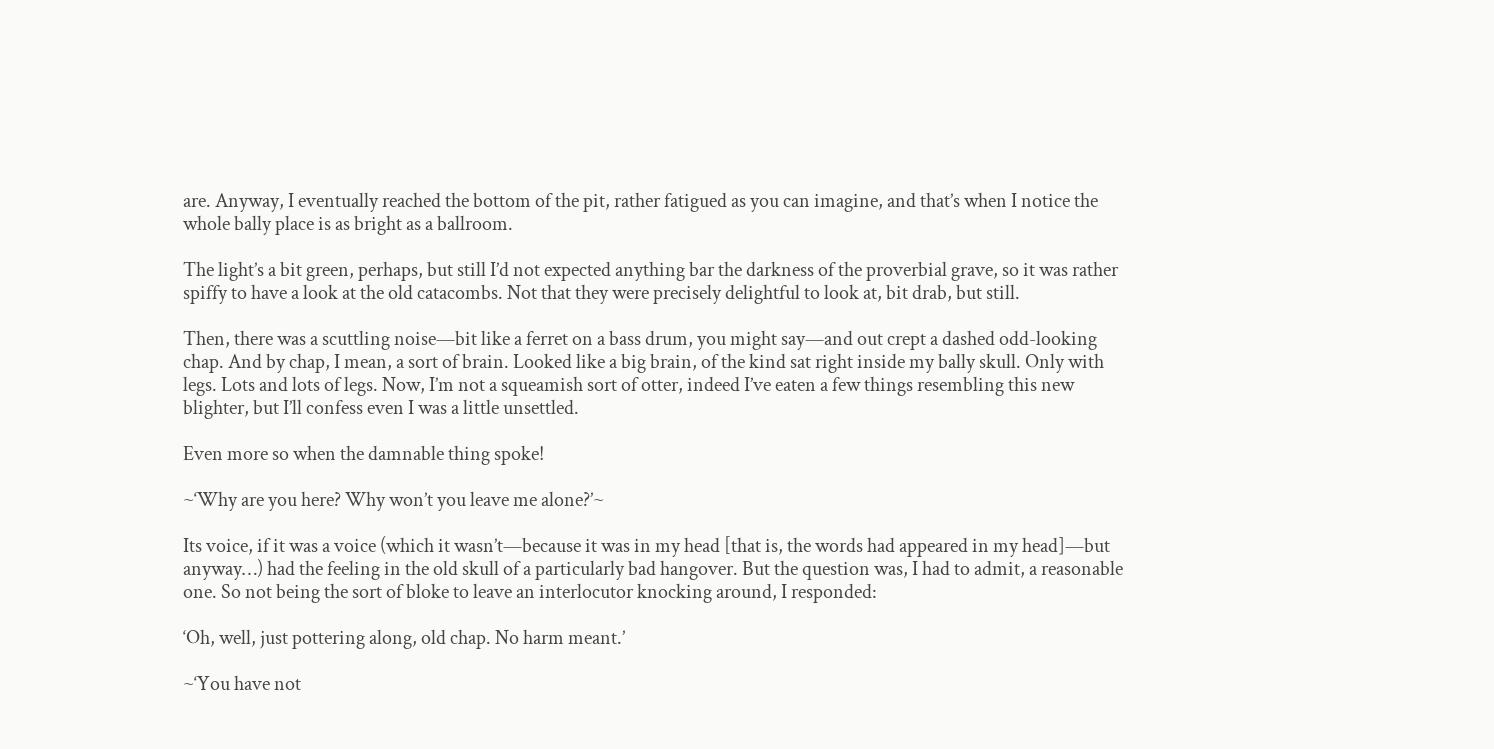are. Anyway, I eventually reached the bottom of the pit, rather fatigued as you can imagine, and that’s when I notice the whole bally place is as bright as a ballroom.

The light’s a bit green, perhaps, but still I’d not expected anything bar the darkness of the proverbial grave, so it was rather spiffy to have a look at the old catacombs. Not that they were precisely delightful to look at, bit drab, but still.

Then, there was a scuttling noise—bit like a ferret on a bass drum, you might say—and out crept a dashed odd-looking chap. And by chap, I mean, a sort of brain. Looked like a big brain, of the kind sat right inside my bally skull. Only with legs. Lots and lots of legs. Now, I’m not a squeamish sort of otter, indeed I’ve eaten a few things resembling this new blighter, but I’ll confess even I was a little unsettled.

Even more so when the damnable thing spoke!

~‘Why are you here? Why won’t you leave me alone?’~

Its voice, if it was a voice (which it wasn’t—because it was in my head [that is, the words had appeared in my head]—but anyway…) had the feeling in the old skull of a particularly bad hangover. But the question was, I had to admit, a reasonable one. So not being the sort of bloke to leave an interlocutor knocking around, I responded:

‘Oh, well, just pottering along, old chap. No harm meant.’

~‘You have not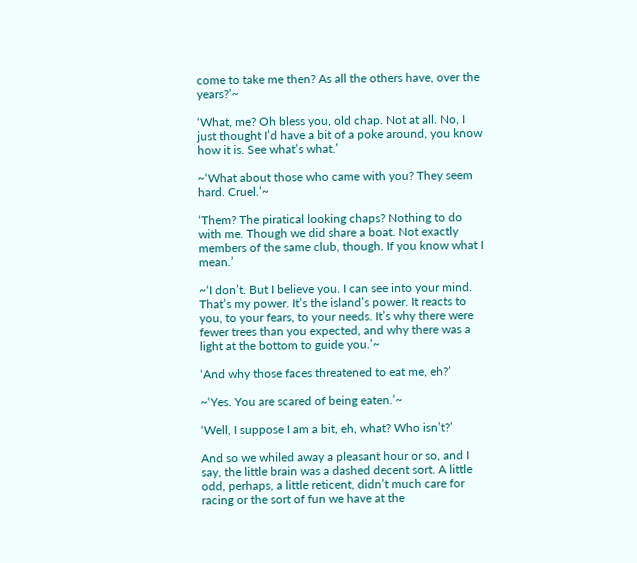come to take me then? As all the others have, over the years?’~

‘What, me? Oh bless you, old chap. Not at all. No, I just thought I’d have a bit of a poke around, you know how it is. See what’s what.’

~‘What about those who came with you? They seem hard. Cruel.’~

‘Them? The piratical looking chaps? Nothing to do with me. Though we did share a boat. Not exactly members of the same club, though. If you know what I mean.’

~‘I don’t. But I believe you. I can see into your mind. That’s my power. It’s the island’s power. It reacts to you, to your fears, to your needs. It’s why there were fewer trees than you expected, and why there was a light at the bottom to guide you.’~

‘And why those faces threatened to eat me, eh?’

~‘Yes. You are scared of being eaten.’~

‘Well, I suppose I am a bit, eh, what? Who isn’t?’

And so we whiled away a pleasant hour or so, and I say, the little brain was a dashed decent sort. A little odd, perhaps, a little reticent, didn’t much care for racing or the sort of fun we have at the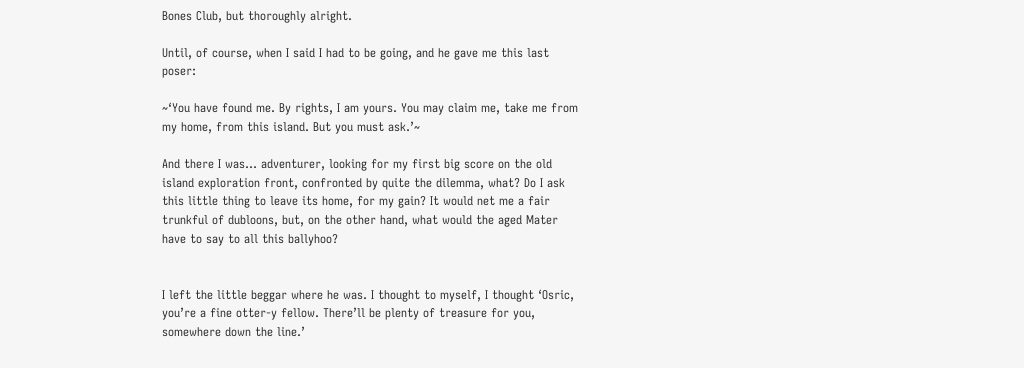Bones Club, but thoroughly alright.

Until, of course, when I said I had to be going, and he gave me this last poser:

~‘You have found me. By rights, I am yours. You may claim me, take me from my home, from this island. But you must ask.’~

And there I was… adventurer, looking for my first big score on the old island exploration front, confronted by quite the dilemma, what? Do I ask this little thing to leave its home, for my gain? It would net me a fair trunkful of dubloons, but, on the other hand, what would the aged Mater have to say to all this ballyhoo?


I left the little beggar where he was. I thought to myself, I thought ‘Osric, you’re a fine otter-y fellow. There’ll be plenty of treasure for you, somewhere down the line.’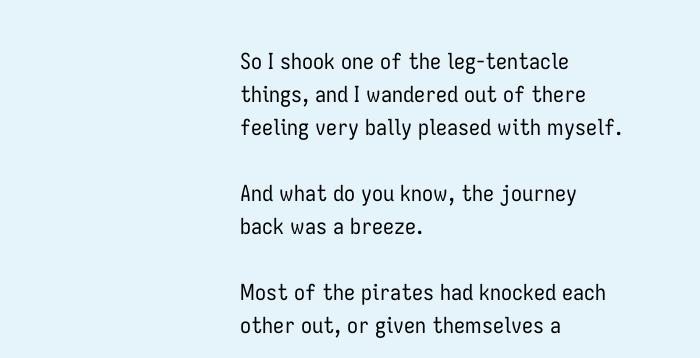So I shook one of the leg-tentacle things, and I wandered out of there feeling very bally pleased with myself.

And what do you know, the journey back was a breeze.

Most of the pirates had knocked each other out, or given themselves a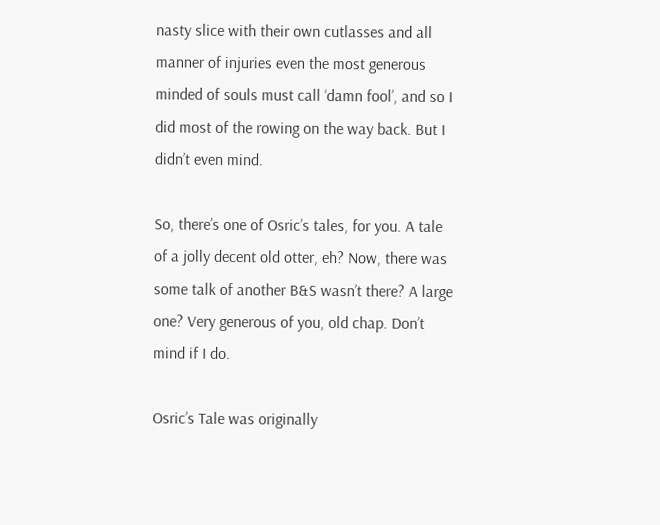nasty slice with their own cutlasses and all manner of injuries even the most generous minded of souls must call ‘damn fool’, and so I did most of the rowing on the way back. But I didn’t even mind.

So, there’s one of Osric’s tales, for you. A tale of a jolly decent old otter, eh? Now, there was some talk of another B&S wasn’t there? A large one? Very generous of you, old chap. Don’t mind if I do.

Osric’s Tale was originally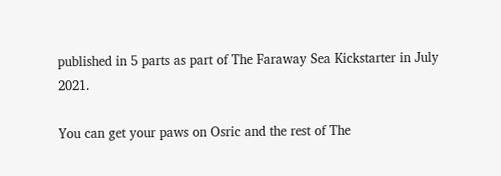published in 5 parts as part of The Faraway Sea Kickstarter in July 2021.

You can get your paws on Osric and the rest of The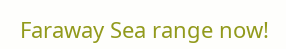Faraway Sea range now!